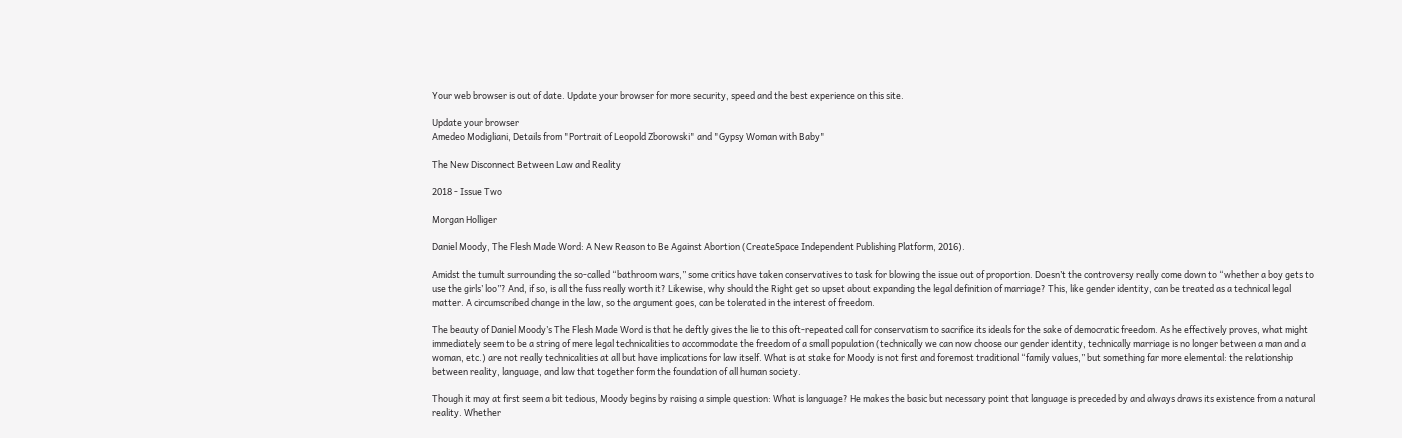Your web browser is out of date. Update your browser for more security, speed and the best experience on this site.

Update your browser
Amedeo Modigliani, Details from "Portrait of Leopold Zborowski" and "Gypsy Woman with Baby"

The New Disconnect Between Law and Reality

2018 - Issue Two

Morgan Holliger

Daniel Moody, The Flesh Made Word: A New Reason to Be Against Abortion (CreateSpace Independent Publishing Platform, 2016).

Amidst the tumult surrounding the so-called “bathroom wars,” some critics have taken conservatives to task for blowing the issue out of proportion. Doesn’t the controversy really come down to “whether a boy gets to use the girls’ loo”? And, if so, is all the fuss really worth it? Likewise, why should the Right get so upset about expanding the legal definition of marriage? This, like gender identity, can be treated as a technical legal matter. A circumscribed change in the law, so the argument goes, can be tolerated in the interest of freedom.

The beauty of Daniel Moody’s The Flesh Made Word is that he deftly gives the lie to this oft-repeated call for conservatism to sacrifice its ideals for the sake of democratic freedom. As he effectively proves, what might immediately seem to be a string of mere legal technicalities to accommodate the freedom of a small population (technically we can now choose our gender identity, technically marriage is no longer between a man and a woman, etc.) are not really technicalities at all but have implications for law itself. What is at stake for Moody is not first and foremost traditional “family values,” but something far more elemental: the relationship between reality, language, and law that together form the foundation of all human society.

Though it may at first seem a bit tedious, Moody begins by raising a simple question: What is language? He makes the basic but necessary point that language is preceded by and always draws its existence from a natural reality. Whether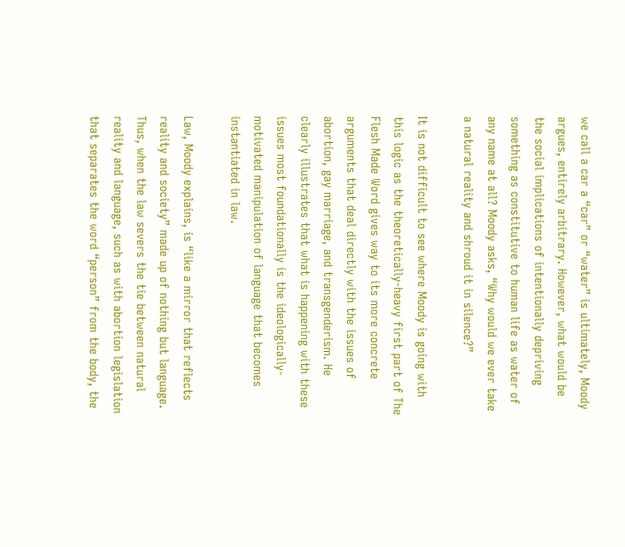we call a car a “car” or “water” is ultimately, Moody argues, entirely arbitrary. However, what would be the social implications of intentionally depriving something as constitutive to human life as water of any name at all? Moody asks, “Why would we ever take a natural reality and shroud it in silence?”

It is not difficult to see where Moody is going with this logic as the theoretically-heavy first part of The Flesh Made Word gives way to its more concrete arguments that deal directly with the issues of abortion, gay marriage, and transgenderism. He clearly illustrates that what is happening with these issues most foundationally is the ideologically-motivated manipulation of language that becomes instantiated in law.

Law, Moody explains, is “like a mirror that reflects reality and society” made up of nothing but language. Thus, when the law severs the tie between natural reality and language, such as with abortion legislation that separates the word “person” from the body, the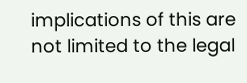implications of this are not limited to the legal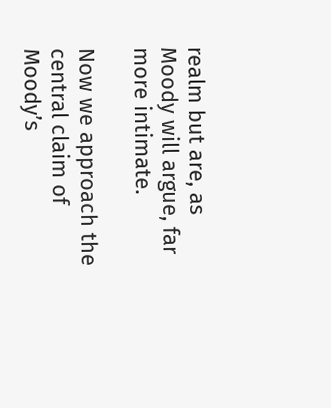realm but are, as Moody will argue, far more intimate.

Now we approach the central claim of Moody’s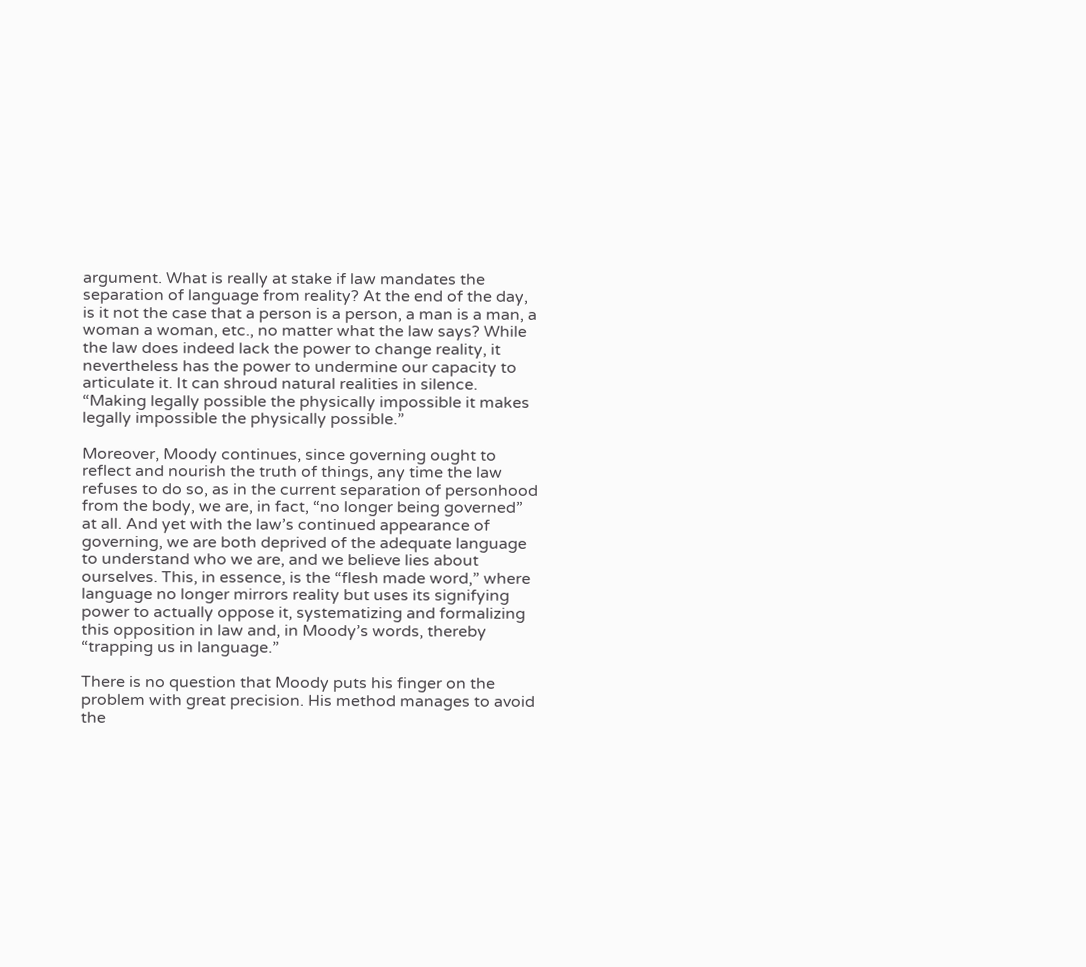argument. What is really at stake if law mandates the separation of language from reality? At the end of the day, is it not the case that a person is a person, a man is a man, a woman a woman, etc., no matter what the law says? While the law does indeed lack the power to change reality, it nevertheless has the power to undermine our capacity to articulate it. It can shroud natural realities in silence. “Making legally possible the physically impossible it makes legally impossible the physically possible.”

Moreover, Moody continues, since governing ought to reflect and nourish the truth of things, any time the law refuses to do so, as in the current separation of personhood from the body, we are, in fact, “no longer being governed” at all. And yet with the law’s continued appearance of governing, we are both deprived of the adequate language to understand who we are, and we believe lies about ourselves. This, in essence, is the “flesh made word,” where language no longer mirrors reality but uses its signifying power to actually oppose it, systematizing and formalizing this opposition in law and, in Moody’s words, thereby “trapping us in language.”

There is no question that Moody puts his finger on the problem with great precision. His method manages to avoid the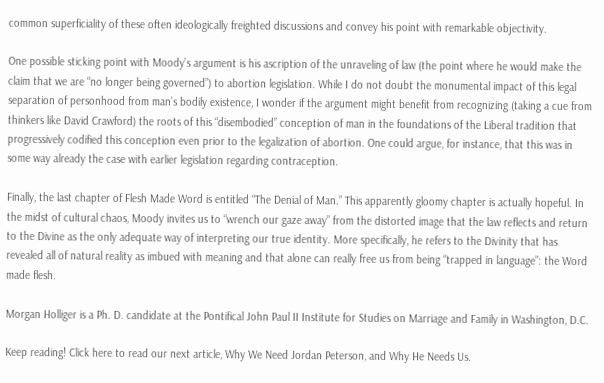common superficiality of these often ideologically freighted discussions and convey his point with remarkable objectivity.

One possible sticking point with Moody’s argument is his ascription of the unraveling of law (the point where he would make the claim that we are “no longer being governed”) to abortion legislation. While I do not doubt the monumental impact of this legal separation of personhood from man’s bodily existence, I wonder if the argument might benefit from recognizing (taking a cue from thinkers like David Crawford) the roots of this “disembodied” conception of man in the foundations of the Liberal tradition that progressively codified this conception even prior to the legalization of abortion. One could argue, for instance, that this was in some way already the case with earlier legislation regarding contraception.

Finally, the last chapter of Flesh Made Word is entitled “The Denial of Man.” This apparently gloomy chapter is actually hopeful. In the midst of cultural chaos, Moody invites us to “wrench our gaze away” from the distorted image that the law reflects and return to the Divine as the only adequate way of interpreting our true identity. More specifically, he refers to the Divinity that has revealed all of natural reality as imbued with meaning and that alone can really free us from being “trapped in language”: the Word made flesh.

Morgan Holliger is a Ph. D. candidate at the Pontifical John Paul II Institute for Studies on Marriage and Family in Washington, D.C.

Keep reading! Click here to read our next article, Why We Need Jordan Peterson, and Why He Needs Us.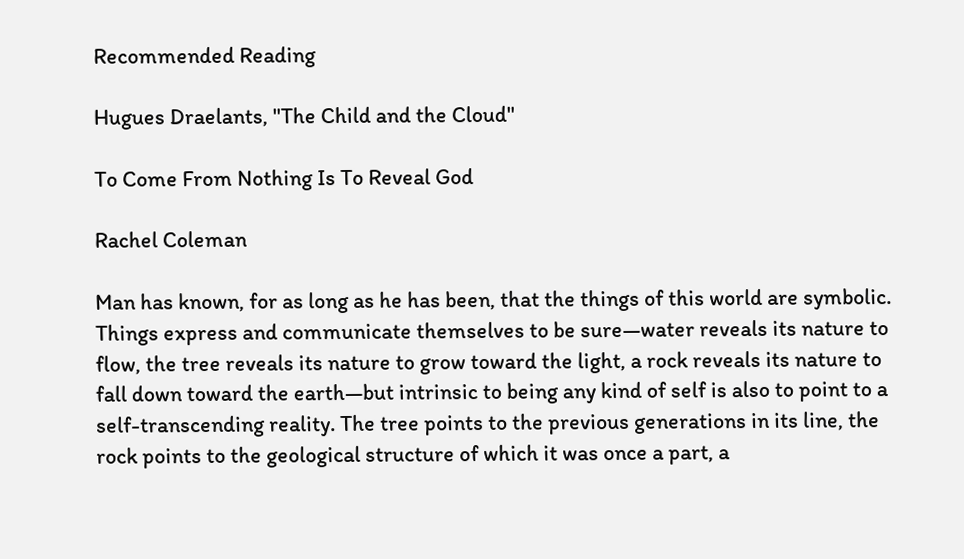Recommended Reading

Hugues Draelants, "The Child and the Cloud"

To Come From Nothing Is To Reveal God

Rachel Coleman

Man has known, for as long as he has been, that the things of this world are symbolic. Things express and communicate themselves to be sure—water reveals its nature to flow, the tree reveals its nature to grow toward the light, a rock reveals its nature to fall down toward the earth—but intrinsic to being any kind of self is also to point to a self-transcending reality. The tree points to the previous generations in its line, the rock points to the geological structure of which it was once a part, a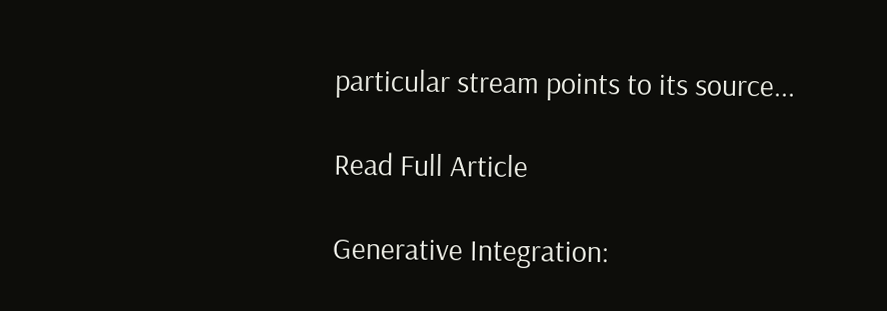particular stream points to its source...

Read Full Article

Generative Integration: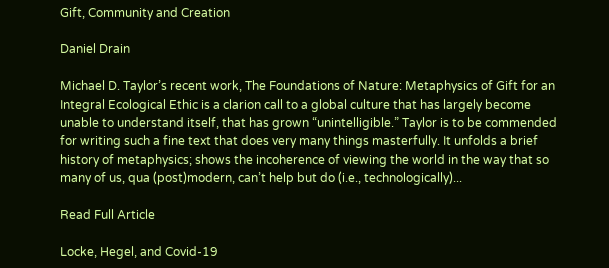Gift, Community and Creation

Daniel Drain

Michael D. Taylor’s recent work, The Foundations of Nature: Metaphysics of Gift for an Integral Ecological Ethic is a clarion call to a global culture that has largely become unable to understand itself, that has grown “unintelligible.” Taylor is to be commended for writing such a fine text that does very many things masterfully. It unfolds a brief history of metaphysics; shows the incoherence of viewing the world in the way that so many of us, qua (post)modern, can’t help but do (i.e., technologically)...

Read Full Article

Locke, Hegel, and Covid-19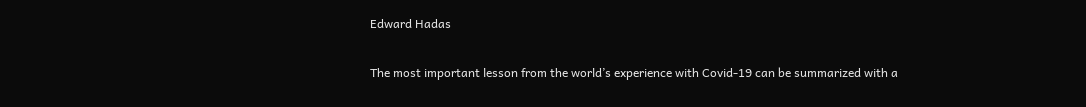Edward Hadas

The most important lesson from the world’s experience with Covid-19 can be summarized with a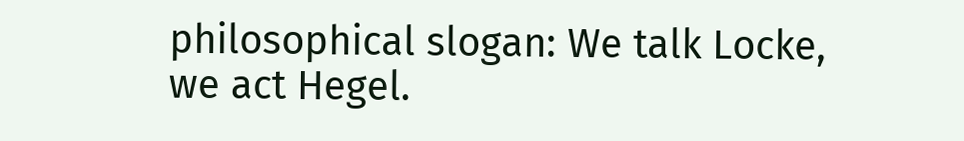philosophical slogan: We talk Locke, we act Hegel.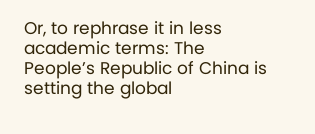Or, to rephrase it in less academic terms: The People’s Republic of China is setting the global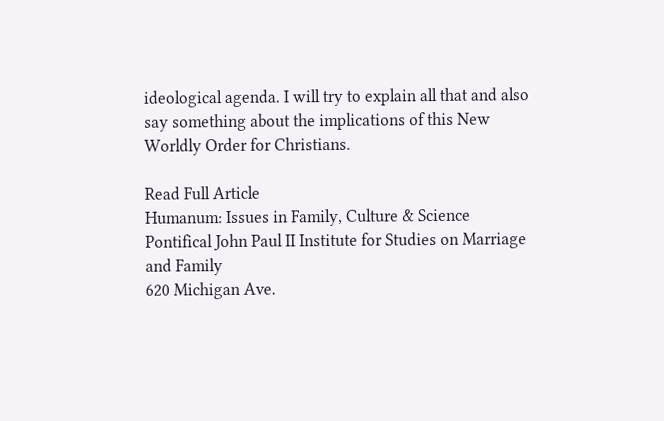ideological agenda. I will try to explain all that and also say something about the implications of this New Worldly Order for Christians.

Read Full Article
Humanum: Issues in Family, Culture & Science
Pontifical John Paul II Institute for Studies on Marriage and Family
620 Michigan Ave.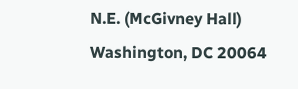N.E. (McGivney Hall)
Washington, DC 20064